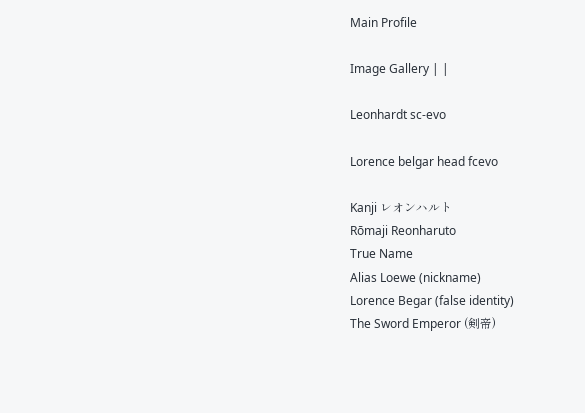Main Profile

Image Gallery | |

Leonhardt sc-evo

Lorence belgar head fcevo

Kanji レオンハルト
Rōmaji Reonharuto
True Name
Alias Loewe (nickname)
Lorence Begar (false identity)
The Sword Emperor (剣帝)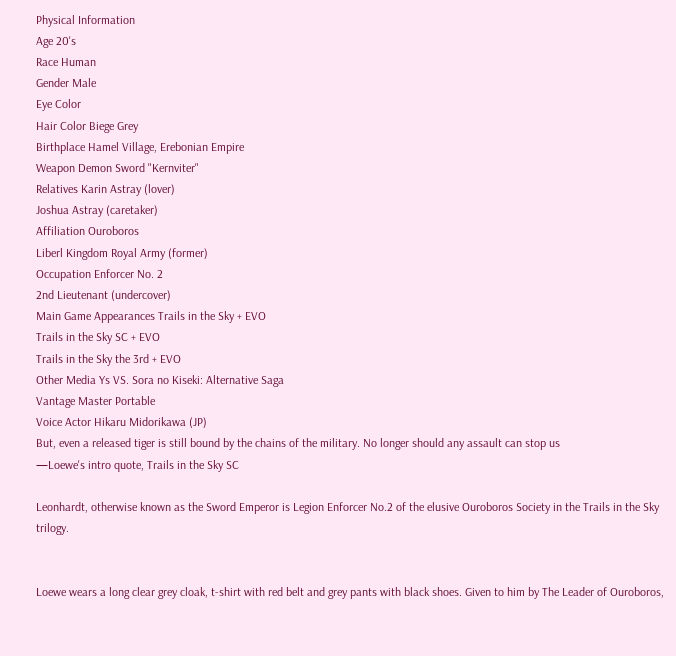Physical Information
Age 20's
Race Human
Gender Male
Eye Color
Hair Color Biege Grey
Birthplace Hamel Village, Erebonian Empire
Weapon Demon Sword "Kernviter"
Relatives Karin Astray (lover)
Joshua Astray (caretaker)
Affiliation Ouroboros
Liberl Kingdom Royal Army (former)
Occupation Enforcer No. 2
2nd Lieutenant (undercover)
Main Game Appearances Trails in the Sky + EVO
Trails in the Sky SC + EVO
Trails in the Sky the 3rd + EVO
Other Media Ys VS. Sora no Kiseki: Alternative Saga
Vantage Master Portable
Voice Actor Hikaru Midorikawa (JP)
But, even a released tiger is still bound by the chains of the military. No longer should any assault can stop us
—Loewe's intro quote, Trails in the Sky SC

Leonhardt, otherwise known as the Sword Emperor is Legion Enforcer No.2 of the elusive Ouroboros Society in the Trails in the Sky trilogy.


Loewe wears a long clear grey cloak, t-shirt with red belt and grey pants with black shoes. Given to him by The Leader of Ouroboros,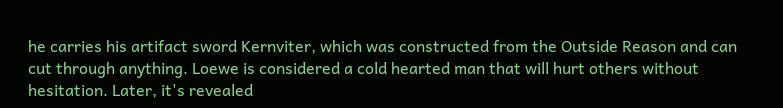he carries his artifact sword Kernviter, which was constructed from the Outside Reason and can cut through anything. Loewe is considered a cold hearted man that will hurt others without hesitation. Later, it's revealed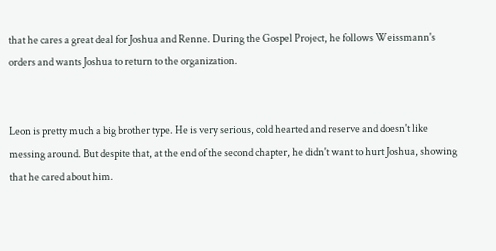that he cares a great deal for Joshua and Renne. During the Gospel Project, he follows Weissmann's orders and wants Joshua to return to the organization.


Leon is pretty much a big brother type. He is very serious, cold hearted and reserve and doesn't like messing around. But despite that, at the end of the second chapter, he didn't want to hurt Joshua, showing that he cared about him.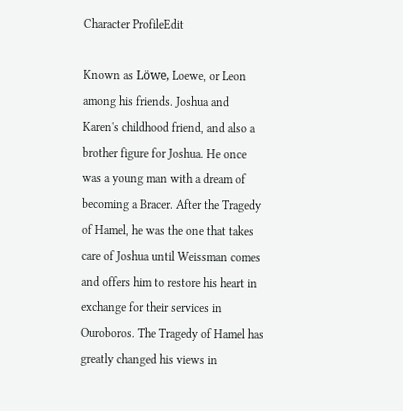Character ProfileEdit

Known as Löwe, Loewe, or Leon among his friends. Joshua and Karen's childhood friend, and also a brother figure for Joshua. He once was a young man with a dream of becoming a Bracer. After the Tragedy of Hamel, he was the one that takes care of Joshua until Weissman comes and offers him to restore his heart in exchange for their services in Ouroboros. The Tragedy of Hamel has greatly changed his views in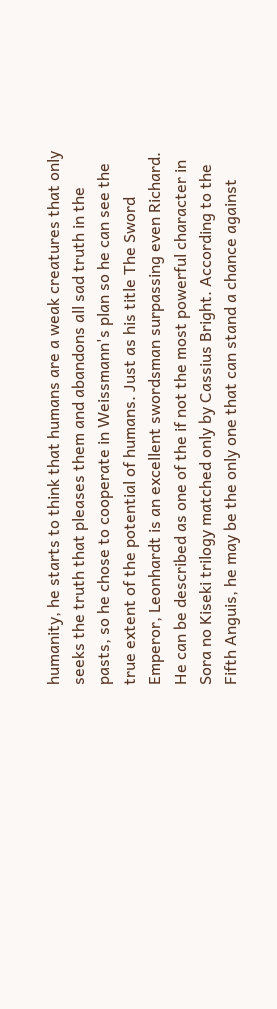humanity, he starts to think that humans are a weak creatures that only seeks the truth that pleases them and abandons all sad truth in the pasts, so he chose to cooperate in Weissmann's plan so he can see the true extent of the potential of humans. Just as his title The Sword Emperor, Leonhardt is an excellent swordsman surpassing even Richard. He can be described as one of the if not the most powerful character in Sora no Kiseki trilogy matched only by Cassius Bright. According to the Fifth Anguis, he may be the only one that can stand a chance against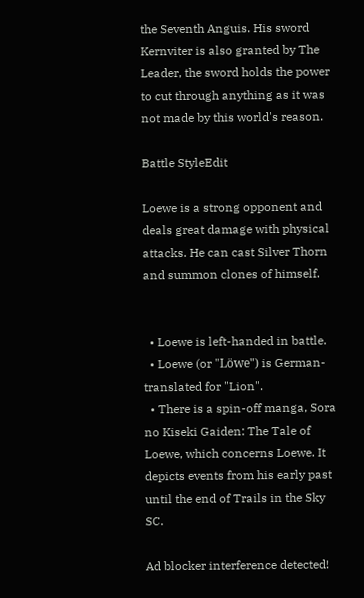the Seventh Anguis. His sword Kernviter is also granted by The Leader, the sword holds the power to cut through anything as it was not made by this world's reason.

Battle StyleEdit

Loewe is a strong opponent and deals great damage with physical attacks. He can cast Silver Thorn and summon clones of himself.


  • Loewe is left-handed in battle.
  • Loewe (or "Löwe") is German-translated for "Lion".
  • There is a spin-off manga, Sora no Kiseki Gaiden: The Tale of Loewe, which concerns Loewe. It depicts events from his early past until the end of Trails in the Sky SC.

Ad blocker interference detected!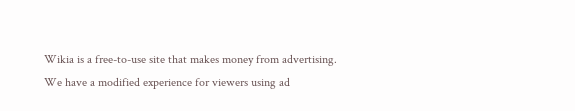Wikia is a free-to-use site that makes money from advertising. We have a modified experience for viewers using ad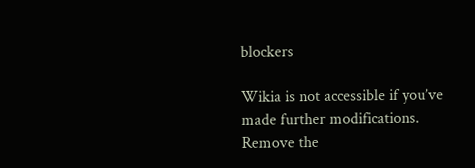blockers

Wikia is not accessible if you’ve made further modifications. Remove the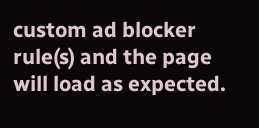custom ad blocker rule(s) and the page will load as expected.